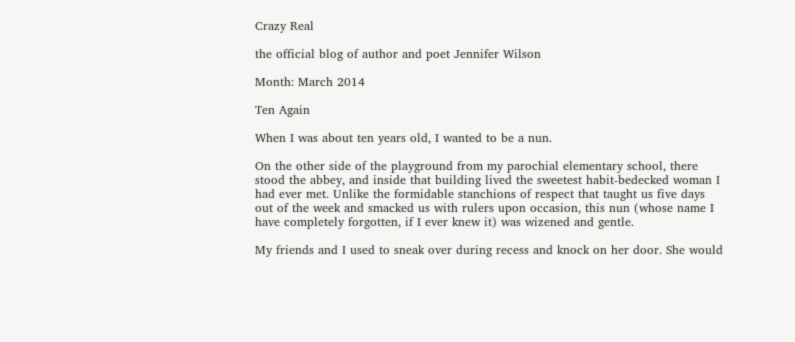Crazy Real

the official blog of author and poet Jennifer Wilson

Month: March 2014

Ten Again

When I was about ten years old, I wanted to be a nun.

On the other side of the playground from my parochial elementary school, there stood the abbey, and inside that building lived the sweetest habit-bedecked woman I had ever met. Unlike the formidable stanchions of respect that taught us five days out of the week and smacked us with rulers upon occasion, this nun (whose name I have completely forgotten, if I ever knew it) was wizened and gentle.

My friends and I used to sneak over during recess and knock on her door. She would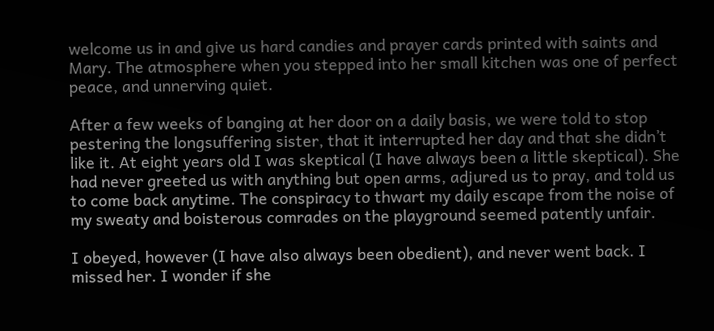welcome us in and give us hard candies and prayer cards printed with saints and Mary. The atmosphere when you stepped into her small kitchen was one of perfect peace, and unnerving quiet.

After a few weeks of banging at her door on a daily basis, we were told to stop pestering the longsuffering sister, that it interrupted her day and that she didn’t like it. At eight years old I was skeptical (I have always been a little skeptical). She had never greeted us with anything but open arms, adjured us to pray, and told us to come back anytime. The conspiracy to thwart my daily escape from the noise of my sweaty and boisterous comrades on the playground seemed patently unfair.

I obeyed, however (I have also always been obedient), and never went back. I missed her. I wonder if she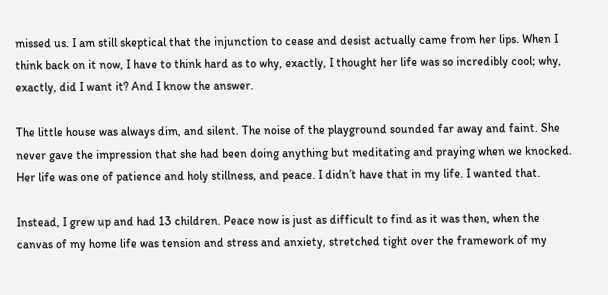missed us. I am still skeptical that the injunction to cease and desist actually came from her lips. When I think back on it now, I have to think hard as to why, exactly, I thought her life was so incredibly cool; why, exactly, did I want it? And I know the answer.

The little house was always dim, and silent. The noise of the playground sounded far away and faint. She never gave the impression that she had been doing anything but meditating and praying when we knocked. Her life was one of patience and holy stillness, and peace. I didn’t have that in my life. I wanted that.

Instead, I grew up and had 13 children. Peace now is just as difficult to find as it was then, when the canvas of my home life was tension and stress and anxiety, stretched tight over the framework of my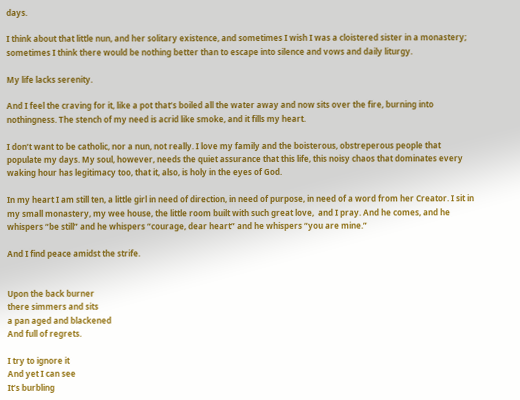days.

I think about that little nun, and her solitary existence, and sometimes I wish I was a cloistered sister in a monastery; sometimes I think there would be nothing better than to escape into silence and vows and daily liturgy.

My life lacks serenity.

And I feel the craving for it, like a pot that’s boiled all the water away and now sits over the fire, burning into nothingness. The stench of my need is acrid like smoke, and it fills my heart.

I don’t want to be catholic, nor a nun, not really. I love my family and the boisterous, obstreperous people that populate my days. My soul, however, needs the quiet assurance that this life, this noisy chaos that dominates every waking hour has legitimacy too, that it, also, is holy in the eyes of God.

In my heart I am still ten, a little girl in need of direction, in need of purpose, in need of a word from her Creator. I sit in my small monastery, my wee house, the little room built with such great love,  and I pray. And he comes, and he whispers “be still” and he whispers “courage, dear heart” and he whispers “you are mine.”

And I find peace amidst the strife.


Upon the back burner
there simmers and sits
a pan aged and blackened
And full of regrets.

I try to ignore it
And yet I can see
It’s burbling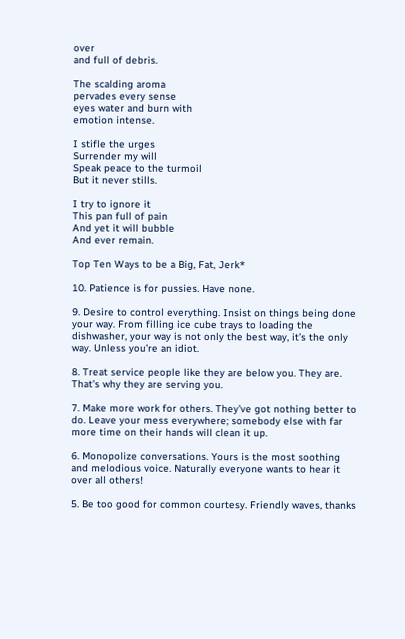over
and full of debris.

The scalding aroma
pervades every sense
eyes water and burn with
emotion intense.

I stifle the urges
Surrender my will
Speak peace to the turmoil
But it never stills.

I try to ignore it
This pan full of pain
And yet it will bubble
And ever remain.

Top Ten Ways to be a Big, Fat, Jerk*

10. Patience is for pussies. Have none.

9. Desire to control everything. Insist on things being done your way. From filling ice cube trays to loading the dishwasher, your way is not only the best way, it’s the only way. Unless you’re an idiot.

8. Treat service people like they are below you. They are. That’s why they are serving you.

7. Make more work for others. They’ve got nothing better to do. Leave your mess everywhere; somebody else with far more time on their hands will clean it up.

6. Monopolize conversations. Yours is the most soothing and melodious voice. Naturally everyone wants to hear it over all others!

5. Be too good for common courtesy. Friendly waves, thanks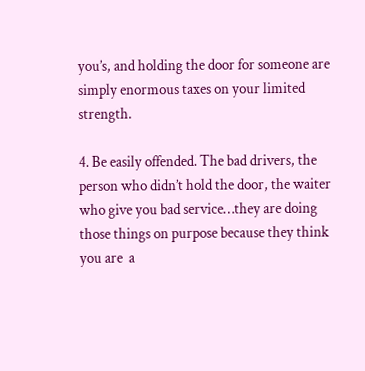you’s, and holding the door for someone are simply enormous taxes on your limited strength.

4. Be easily offended. The bad drivers, the person who didn’t hold the door, the waiter who give you bad service…they are doing those things on purpose because they think you are  a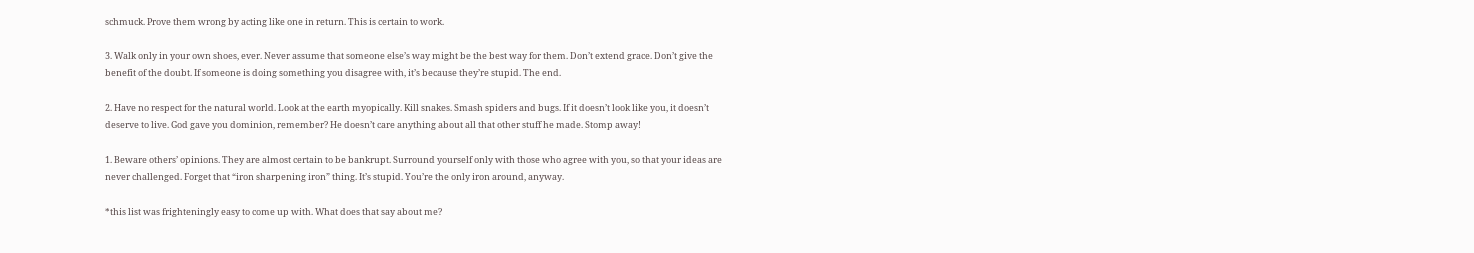schmuck. Prove them wrong by acting like one in return. This is certain to work.

3. Walk only in your own shoes, ever. Never assume that someone else’s way might be the best way for them. Don’t extend grace. Don’t give the benefit of the doubt. If someone is doing something you disagree with, it’s because they’re stupid. The end.

2. Have no respect for the natural world. Look at the earth myopically. Kill snakes. Smash spiders and bugs. If it doesn’t look like you, it doesn’t deserve to live. God gave you dominion, remember? He doesn’t care anything about all that other stuff he made. Stomp away!

1. Beware others’ opinions. They are almost certain to be bankrupt. Surround yourself only with those who agree with you, so that your ideas are never challenged. Forget that “iron sharpening iron” thing. It’s stupid. You’re the only iron around, anyway.

*this list was frighteningly easy to come up with. What does that say about me?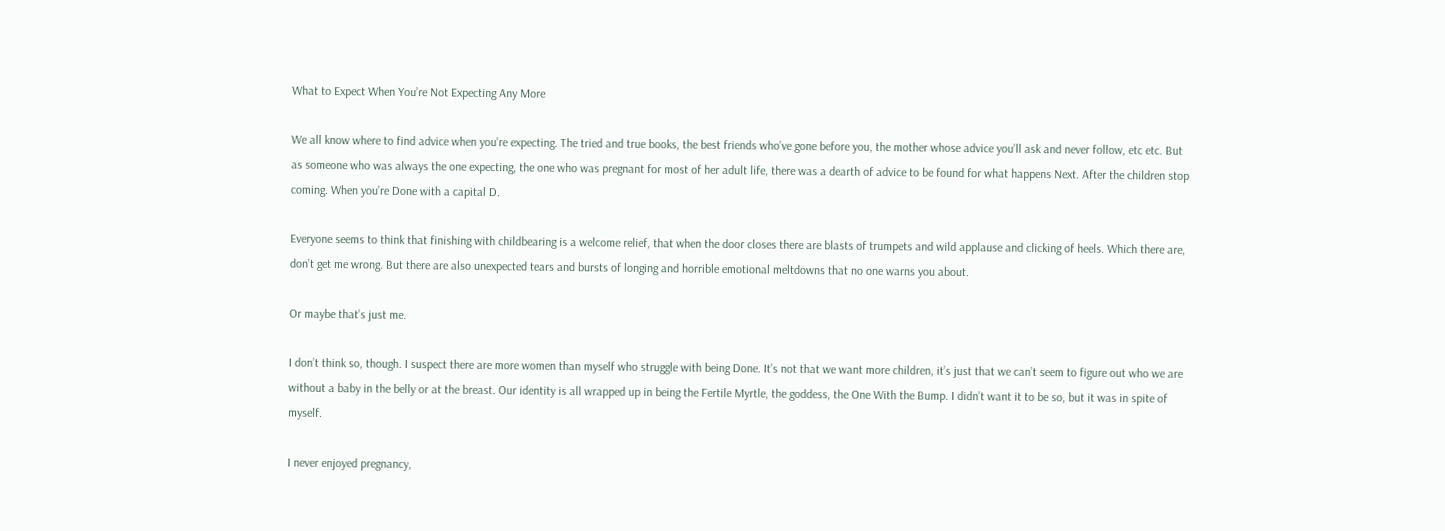What to Expect When You’re Not Expecting Any More

We all know where to find advice when you’re expecting. The tried and true books, the best friends who’ve gone before you, the mother whose advice you’ll ask and never follow, etc etc. But as someone who was always the one expecting, the one who was pregnant for most of her adult life, there was a dearth of advice to be found for what happens Next. After the children stop coming. When you’re Done with a capital D.

Everyone seems to think that finishing with childbearing is a welcome relief, that when the door closes there are blasts of trumpets and wild applause and clicking of heels. Which there are, don’t get me wrong. But there are also unexpected tears and bursts of longing and horrible emotional meltdowns that no one warns you about.

Or maybe that’s just me.

I don’t think so, though. I suspect there are more women than myself who struggle with being Done. It’s not that we want more children, it’s just that we can’t seem to figure out who we are without a baby in the belly or at the breast. Our identity is all wrapped up in being the Fertile Myrtle, the goddess, the One With the Bump. I didn’t want it to be so, but it was in spite of myself.

I never enjoyed pregnancy,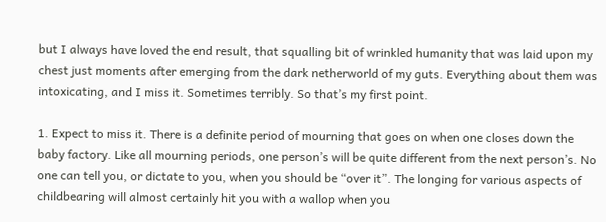but I always have loved the end result, that squalling bit of wrinkled humanity that was laid upon my chest just moments after emerging from the dark netherworld of my guts. Everything about them was intoxicating, and I miss it. Sometimes terribly. So that’s my first point.

1. Expect to miss it. There is a definite period of mourning that goes on when one closes down the baby factory. Like all mourning periods, one person’s will be quite different from the next person’s. No one can tell you, or dictate to you, when you should be “over it”. The longing for various aspects of childbearing will almost certainly hit you with a wallop when you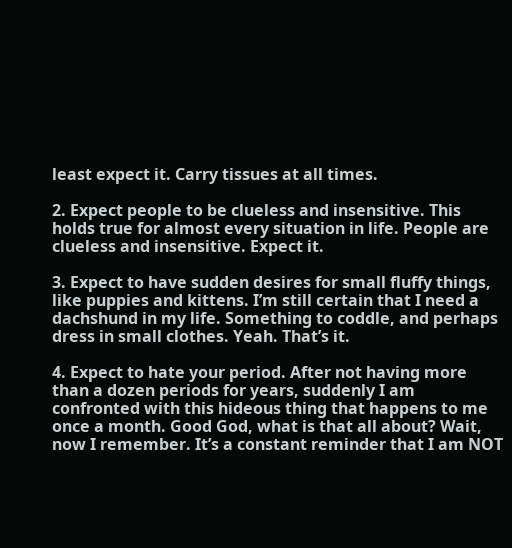least expect it. Carry tissues at all times.

2. Expect people to be clueless and insensitive. This holds true for almost every situation in life. People are clueless and insensitive. Expect it.

3. Expect to have sudden desires for small fluffy things, like puppies and kittens. I’m still certain that I need a dachshund in my life. Something to coddle, and perhaps dress in small clothes. Yeah. That’s it.

4. Expect to hate your period. After not having more than a dozen periods for years, suddenly I am confronted with this hideous thing that happens to me once a month. Good God, what is that all about? Wait, now I remember. It’s a constant reminder that I am NOT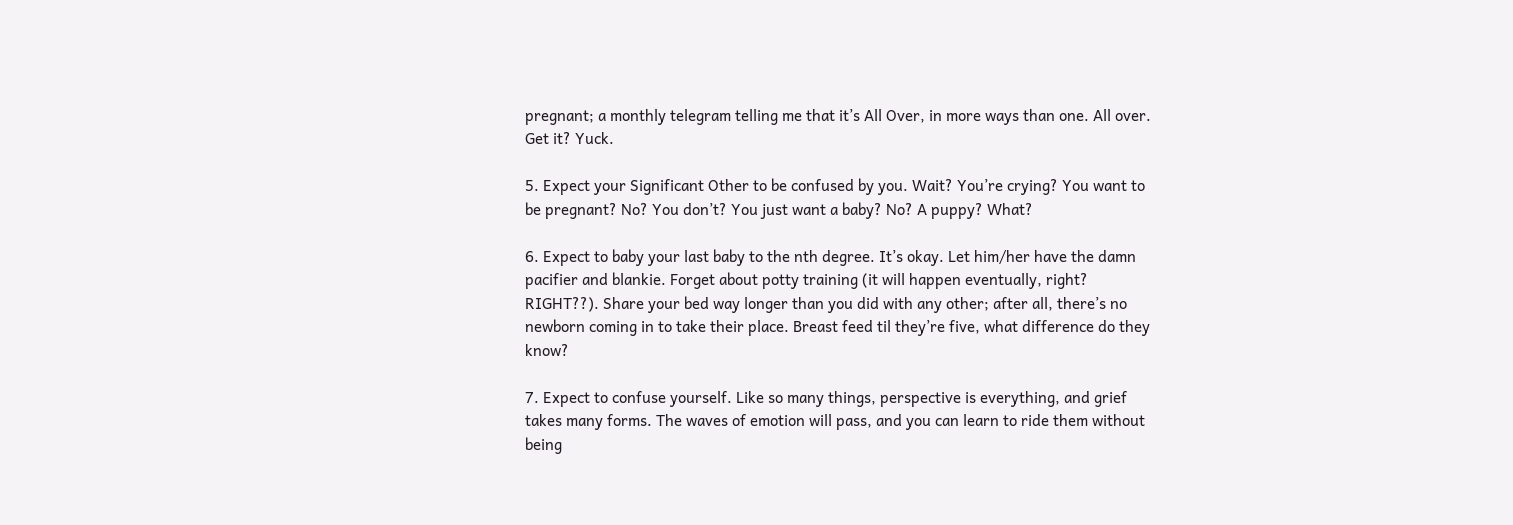pregnant; a monthly telegram telling me that it’s All Over, in more ways than one. All over. Get it? Yuck.

5. Expect your Significant Other to be confused by you. Wait? You’re crying? You want to be pregnant? No? You don’t? You just want a baby? No? A puppy? What?

6. Expect to baby your last baby to the nth degree. It’s okay. Let him/her have the damn pacifier and blankie. Forget about potty training (it will happen eventually, right? RIGHT??). Share your bed way longer than you did with any other; after all, there’s no newborn coming in to take their place. Breast feed til they’re five, what difference do they know?

7. Expect to confuse yourself. Like so many things, perspective is everything, and grief takes many forms. The waves of emotion will pass, and you can learn to ride them without being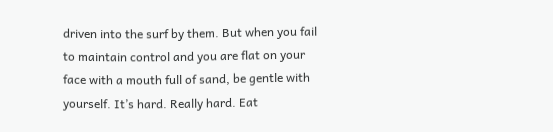driven into the surf by them. But when you fail to maintain control and you are flat on your face with a mouth full of sand, be gentle with yourself. It’s hard. Really hard. Eat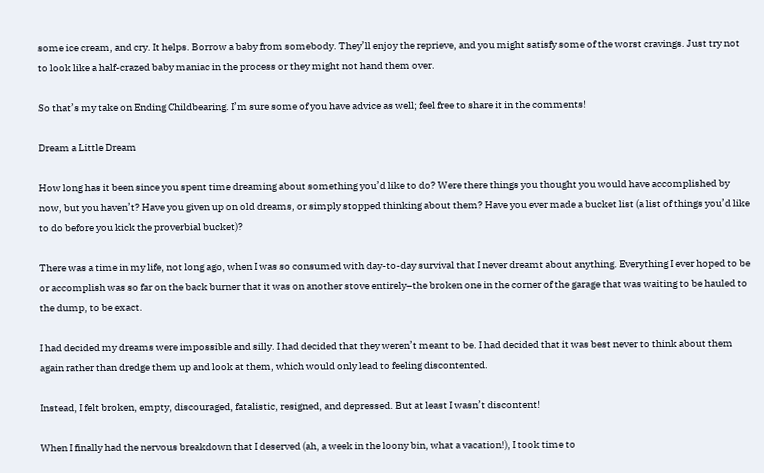some ice cream, and cry. It helps. Borrow a baby from somebody. They’ll enjoy the reprieve, and you might satisfy some of the worst cravings. Just try not to look like a half-crazed baby maniac in the process or they might not hand them over.

So that’s my take on Ending Childbearing. I’m sure some of you have advice as well; feel free to share it in the comments!

Dream a Little Dream

How long has it been since you spent time dreaming about something you’d like to do? Were there things you thought you would have accomplished by now, but you haven’t? Have you given up on old dreams, or simply stopped thinking about them? Have you ever made a bucket list (a list of things you’d like to do before you kick the proverbial bucket)?

There was a time in my life, not long ago, when I was so consumed with day-to-day survival that I never dreamt about anything. Everything I ever hoped to be or accomplish was so far on the back burner that it was on another stove entirely–the broken one in the corner of the garage that was waiting to be hauled to the dump, to be exact.

I had decided my dreams were impossible and silly. I had decided that they weren’t meant to be. I had decided that it was best never to think about them again rather than dredge them up and look at them, which would only lead to feeling discontented.

Instead, I felt broken, empty, discouraged, fatalistic, resigned, and depressed. But at least I wasn’t discontent!

When I finally had the nervous breakdown that I deserved (ah, a week in the loony bin, what a vacation!), I took time to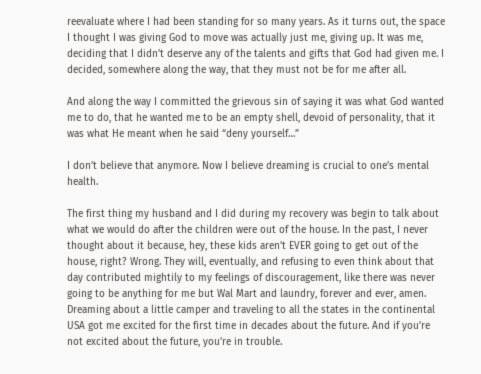reevaluate where I had been standing for so many years. As it turns out, the space I thought I was giving God to move was actually just me, giving up. It was me, deciding that I didn’t deserve any of the talents and gifts that God had given me. I decided, somewhere along the way, that they must not be for me after all.

And along the way I committed the grievous sin of saying it was what God wanted me to do, that he wanted me to be an empty shell, devoid of personality, that it was what He meant when he said “deny yourself…”

I don’t believe that anymore. Now I believe dreaming is crucial to one’s mental health.

The first thing my husband and I did during my recovery was begin to talk about what we would do after the children were out of the house. In the past, I never thought about it because, hey, these kids aren’t EVER going to get out of the house, right? Wrong. They will, eventually, and refusing to even think about that day contributed mightily to my feelings of discouragement, like there was never going to be anything for me but Wal Mart and laundry, forever and ever, amen. Dreaming about a little camper and traveling to all the states in the continental USA got me excited for the first time in decades about the future. And if you’re not excited about the future, you’re in trouble.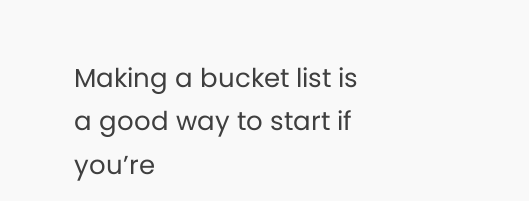Making a bucket list is a good way to start if you’re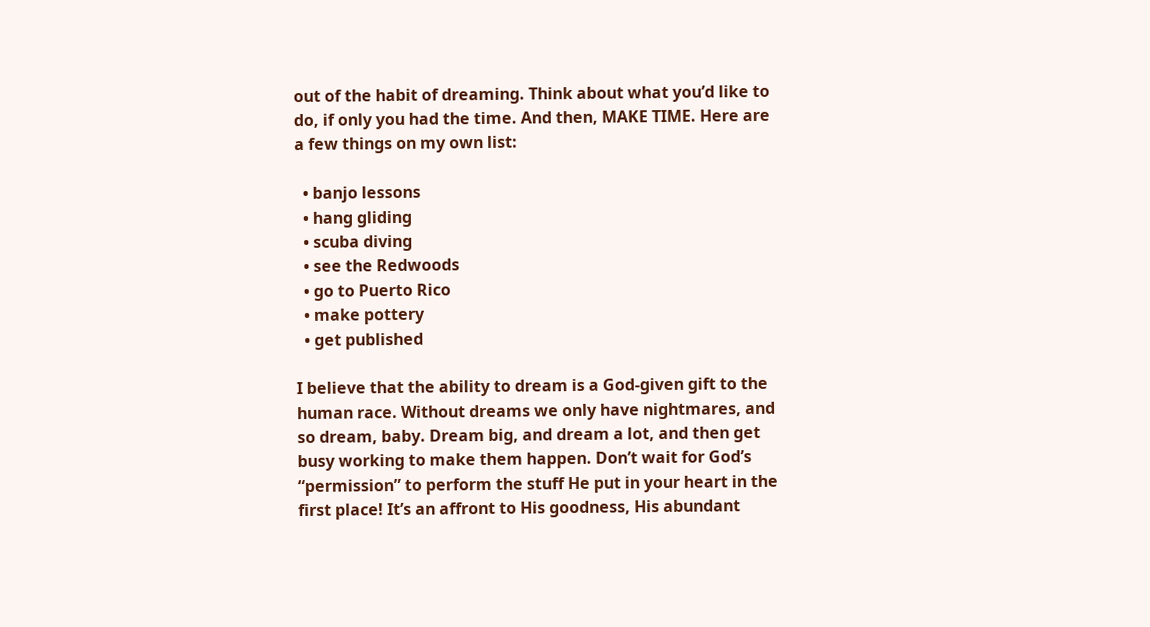out of the habit of dreaming. Think about what you’d like to do, if only you had the time. And then, MAKE TIME. Here are a few things on my own list:

  • banjo lessons
  • hang gliding
  • scuba diving
  • see the Redwoods
  • go to Puerto Rico
  • make pottery
  • get published

I believe that the ability to dream is a God-given gift to the human race. Without dreams we only have nightmares, and so dream, baby. Dream big, and dream a lot, and then get busy working to make them happen. Don’t wait for God’s “permission” to perform the stuff He put in your heart in the first place! It’s an affront to His goodness, His abundant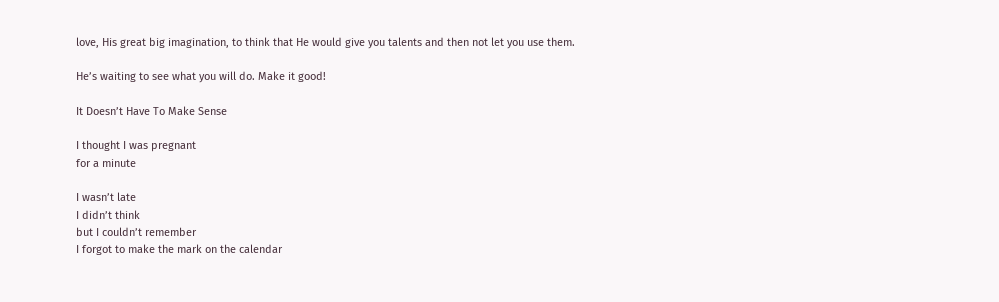love, His great big imagination, to think that He would give you talents and then not let you use them.

He’s waiting to see what you will do. Make it good!

It Doesn’t Have To Make Sense

I thought I was pregnant
for a minute

I wasn’t late
I didn’t think
but I couldn’t remember
I forgot to make the mark on the calendar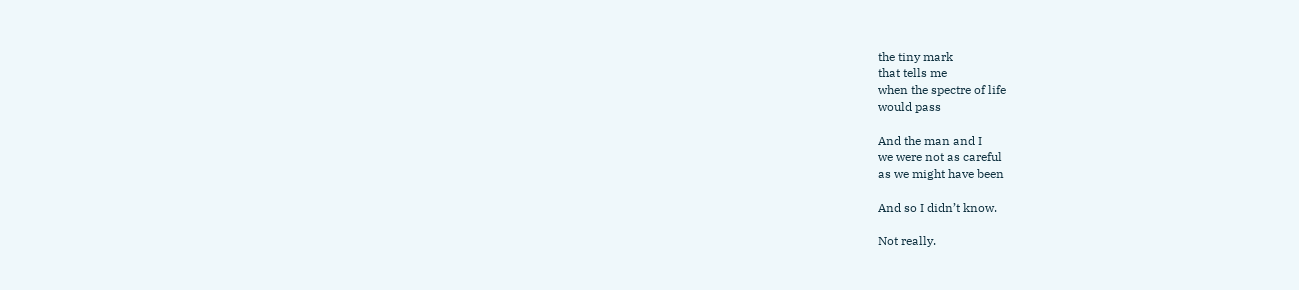the tiny mark
that tells me
when the spectre of life
would pass

And the man and I
we were not as careful
as we might have been

And so I didn’t know.

Not really.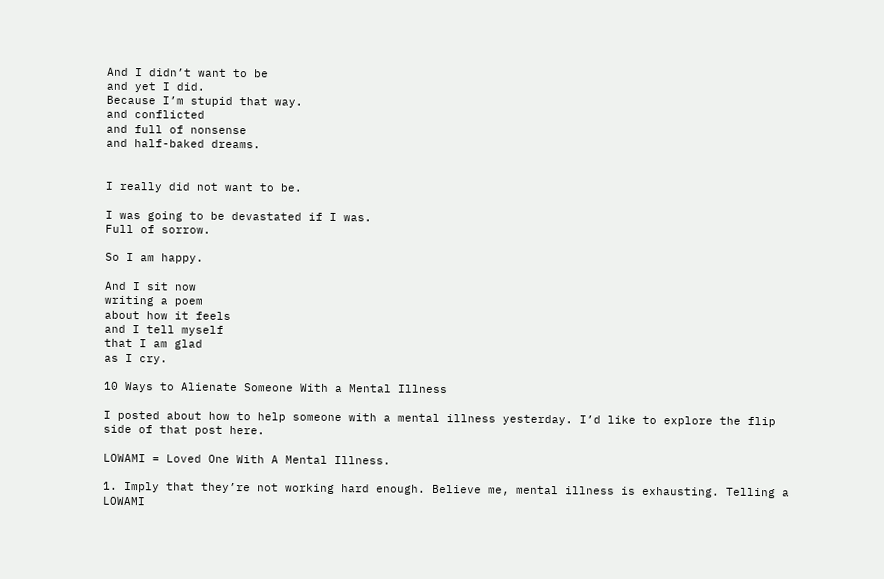And I didn’t want to be
and yet I did.
Because I’m stupid that way.
and conflicted
and full of nonsense
and half-baked dreams.


I really did not want to be.

I was going to be devastated if I was.
Full of sorrow.

So I am happy.

And I sit now
writing a poem
about how it feels
and I tell myself
that I am glad
as I cry.

10 Ways to Alienate Someone With a Mental Illness

I posted about how to help someone with a mental illness yesterday. I’d like to explore the flip side of that post here.

LOWAMI = Loved One With A Mental Illness.

1. Imply that they’re not working hard enough. Believe me, mental illness is exhausting. Telling a LOWAMI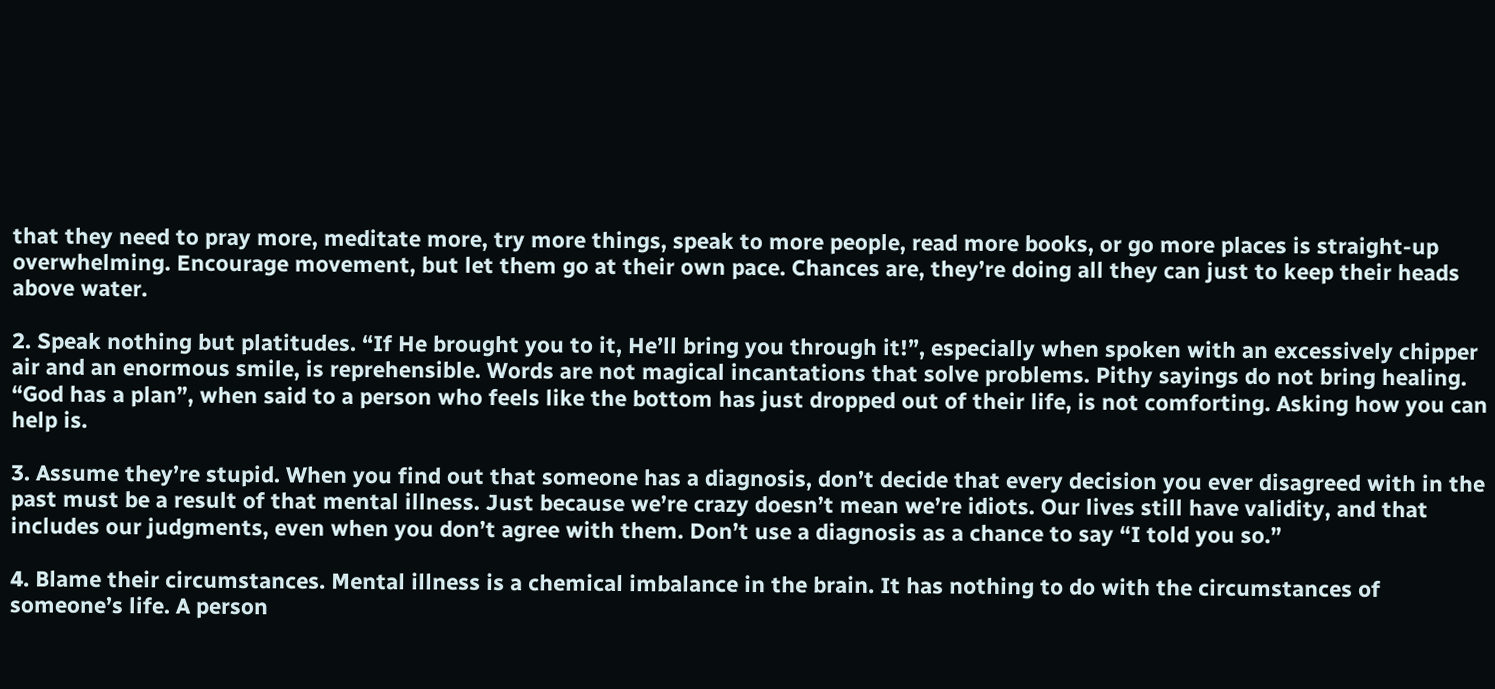that they need to pray more, meditate more, try more things, speak to more people, read more books, or go more places is straight-up overwhelming. Encourage movement, but let them go at their own pace. Chances are, they’re doing all they can just to keep their heads above water.

2. Speak nothing but platitudes. “If He brought you to it, He’ll bring you through it!”, especially when spoken with an excessively chipper air and an enormous smile, is reprehensible. Words are not magical incantations that solve problems. Pithy sayings do not bring healing. “God has a plan”, when said to a person who feels like the bottom has just dropped out of their life, is not comforting. Asking how you can help is.

3. Assume they’re stupid. When you find out that someone has a diagnosis, don’t decide that every decision you ever disagreed with in the past must be a result of that mental illness. Just because we’re crazy doesn’t mean we’re idiots. Our lives still have validity, and that includes our judgments, even when you don’t agree with them. Don’t use a diagnosis as a chance to say “I told you so.”

4. Blame their circumstances. Mental illness is a chemical imbalance in the brain. It has nothing to do with the circumstances of someone’s life. A person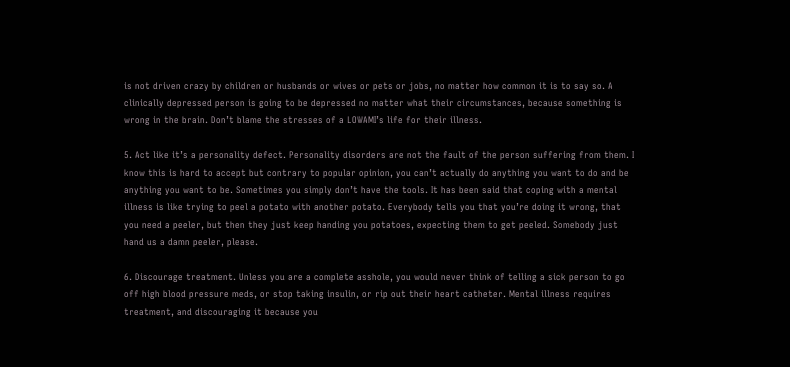is not driven crazy by children or husbands or wives or pets or jobs, no matter how common it is to say so. A clinically depressed person is going to be depressed no matter what their circumstances, because something is wrong in the brain. Don’t blame the stresses of a LOWAMI’s life for their illness.

5. Act like it’s a personality defect. Personality disorders are not the fault of the person suffering from them. I know this is hard to accept but contrary to popular opinion, you can’t actually do anything you want to do and be anything you want to be. Sometimes you simply don’t have the tools. It has been said that coping with a mental illness is like trying to peel a potato with another potato. Everybody tells you that you’re doing it wrong, that you need a peeler, but then they just keep handing you potatoes, expecting them to get peeled. Somebody just hand us a damn peeler, please.

6. Discourage treatment. Unless you are a complete asshole, you would never think of telling a sick person to go off high blood pressure meds, or stop taking insulin, or rip out their heart catheter. Mental illness requires treatment, and discouraging it because you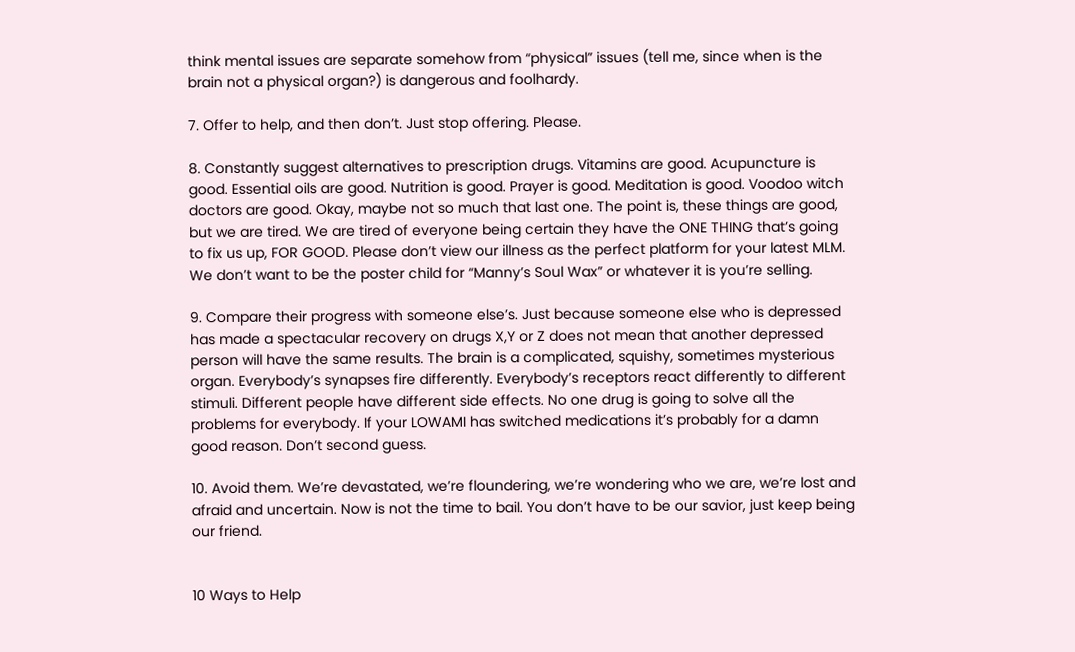think mental issues are separate somehow from “physical” issues (tell me, since when is the brain not a physical organ?) is dangerous and foolhardy.

7. Offer to help, and then don’t. Just stop offering. Please.

8. Constantly suggest alternatives to prescription drugs. Vitamins are good. Acupuncture is good. Essential oils are good. Nutrition is good. Prayer is good. Meditation is good. Voodoo witch doctors are good. Okay, maybe not so much that last one. The point is, these things are good, but we are tired. We are tired of everyone being certain they have the ONE THING that’s going to fix us up, FOR GOOD. Please don’t view our illness as the perfect platform for your latest MLM. We don’t want to be the poster child for “Manny’s Soul Wax” or whatever it is you’re selling.

9. Compare their progress with someone else’s. Just because someone else who is depressed has made a spectacular recovery on drugs X,Y or Z does not mean that another depressed person will have the same results. The brain is a complicated, squishy, sometimes mysterious organ. Everybody’s synapses fire differently. Everybody’s receptors react differently to different stimuli. Different people have different side effects. No one drug is going to solve all the problems for everybody. If your LOWAMI has switched medications it’s probably for a damn good reason. Don’t second guess.

10. Avoid them. We’re devastated, we’re floundering, we’re wondering who we are, we’re lost and afraid and uncertain. Now is not the time to bail. You don’t have to be our savior, just keep being our friend.


10 Ways to Help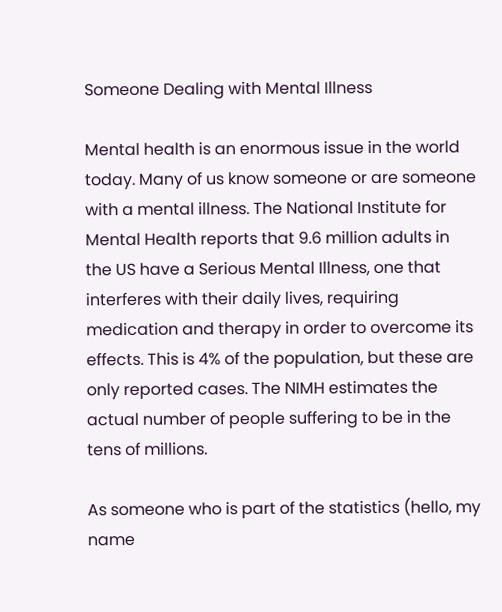Someone Dealing with Mental Illness

Mental health is an enormous issue in the world today. Many of us know someone or are someone with a mental illness. The National Institute for Mental Health reports that 9.6 million adults in the US have a Serious Mental Illness, one that interferes with their daily lives, requiring medication and therapy in order to overcome its effects. This is 4% of the population, but these are only reported cases. The NIMH estimates the actual number of people suffering to be in the tens of millions.

As someone who is part of the statistics (hello, my name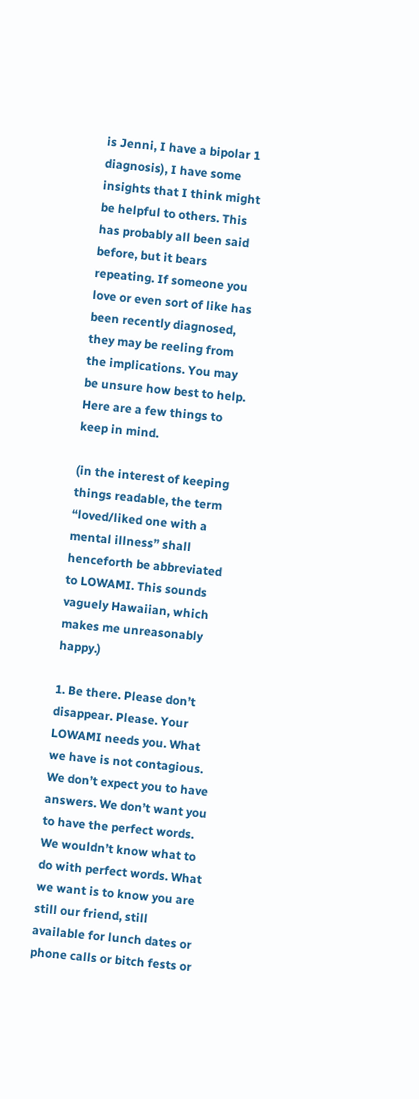is Jenni, I have a bipolar 1 diagnosis), I have some insights that I think might be helpful to others. This has probably all been said before, but it bears repeating. If someone you love or even sort of like has been recently diagnosed, they may be reeling from the implications. You may be unsure how best to help. Here are a few things to keep in mind.

(in the interest of keeping things readable, the term “loved/liked one with a mental illness” shall henceforth be abbreviated to LOWAMI. This sounds vaguely Hawaiian, which makes me unreasonably happy.)

1. Be there. Please don’t disappear. Please. Your LOWAMI needs you. What we have is not contagious. We don’t expect you to have answers. We don’t want you to have the perfect words. We wouldn’t know what to do with perfect words. What we want is to know you are still our friend, still available for lunch dates or phone calls or bitch fests or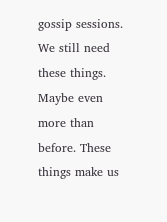gossip sessions. We still need these things. Maybe even more than before. These things make us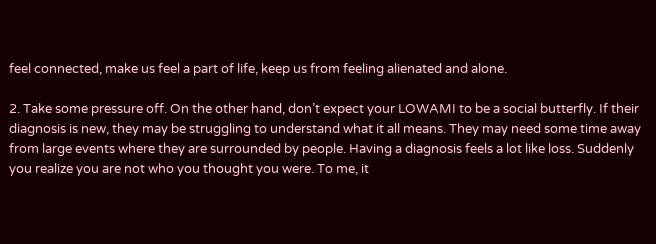feel connected, make us feel a part of life, keep us from feeling alienated and alone.

2. Take some pressure off. On the other hand, don’t expect your LOWAMI to be a social butterfly. If their diagnosis is new, they may be struggling to understand what it all means. They may need some time away from large events where they are surrounded by people. Having a diagnosis feels a lot like loss. Suddenly you realize you are not who you thought you were. To me, it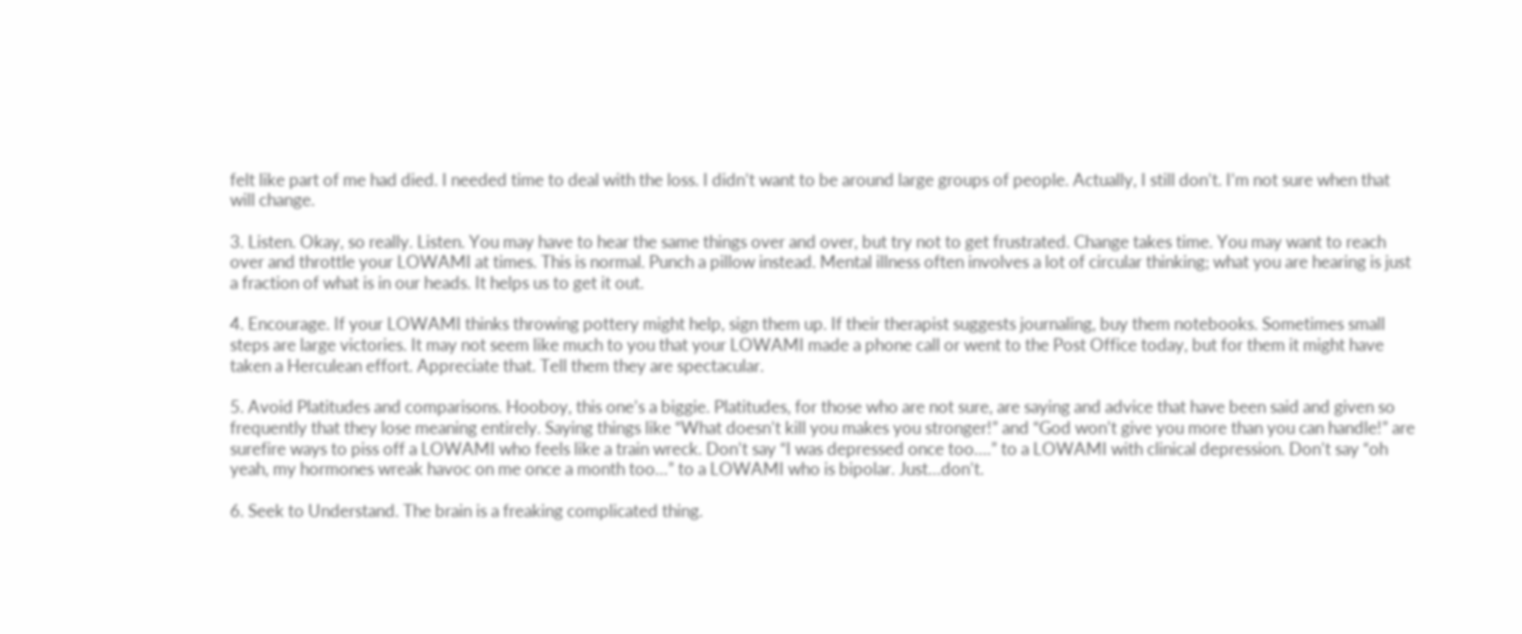felt like part of me had died. I needed time to deal with the loss. I didn’t want to be around large groups of people. Actually, I still don’t. I’m not sure when that will change.

3. Listen. Okay, so really. Listen. You may have to hear the same things over and over, but try not to get frustrated. Change takes time. You may want to reach over and throttle your LOWAMI at times. This is normal. Punch a pillow instead. Mental illness often involves a lot of circular thinking; what you are hearing is just a fraction of what is in our heads. It helps us to get it out.

4. Encourage. If your LOWAMI thinks throwing pottery might help, sign them up. If their therapist suggests journaling, buy them notebooks. Sometimes small steps are large victories. It may not seem like much to you that your LOWAMI made a phone call or went to the Post Office today, but for them it might have taken a Herculean effort. Appreciate that. Tell them they are spectacular.

5. Avoid Platitudes and comparisons. Hooboy, this one’s a biggie. Platitudes, for those who are not sure, are saying and advice that have been said and given so frequently that they lose meaning entirely. Saying things like “What doesn’t kill you makes you stronger!” and “God won’t give you more than you can handle!” are surefire ways to piss off a LOWAMI who feels like a train wreck. Don’t say “I was depressed once too….” to a LOWAMI with clinical depression. Don’t say “oh yeah, my hormones wreak havoc on me once a month too…” to a LOWAMI who is bipolar. Just…don’t.

6. Seek to Understand. The brain is a freaking complicated thing.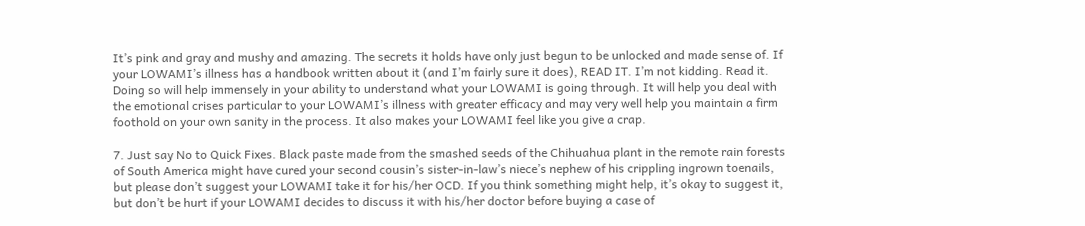It’s pink and gray and mushy and amazing. The secrets it holds have only just begun to be unlocked and made sense of. If your LOWAMI’s illness has a handbook written about it (and I’m fairly sure it does), READ IT. I’m not kidding. Read it. Doing so will help immensely in your ability to understand what your LOWAMI is going through. It will help you deal with the emotional crises particular to your LOWAMI’s illness with greater efficacy and may very well help you maintain a firm foothold on your own sanity in the process. It also makes your LOWAMI feel like you give a crap.

7. Just say No to Quick Fixes. Black paste made from the smashed seeds of the Chihuahua plant in the remote rain forests of South America might have cured your second cousin’s sister-in-law’s niece’s nephew of his crippling ingrown toenails, but please don’t suggest your LOWAMI take it for his/her OCD. If you think something might help, it’s okay to suggest it, but don’t be hurt if your LOWAMI decides to discuss it with his/her doctor before buying a case of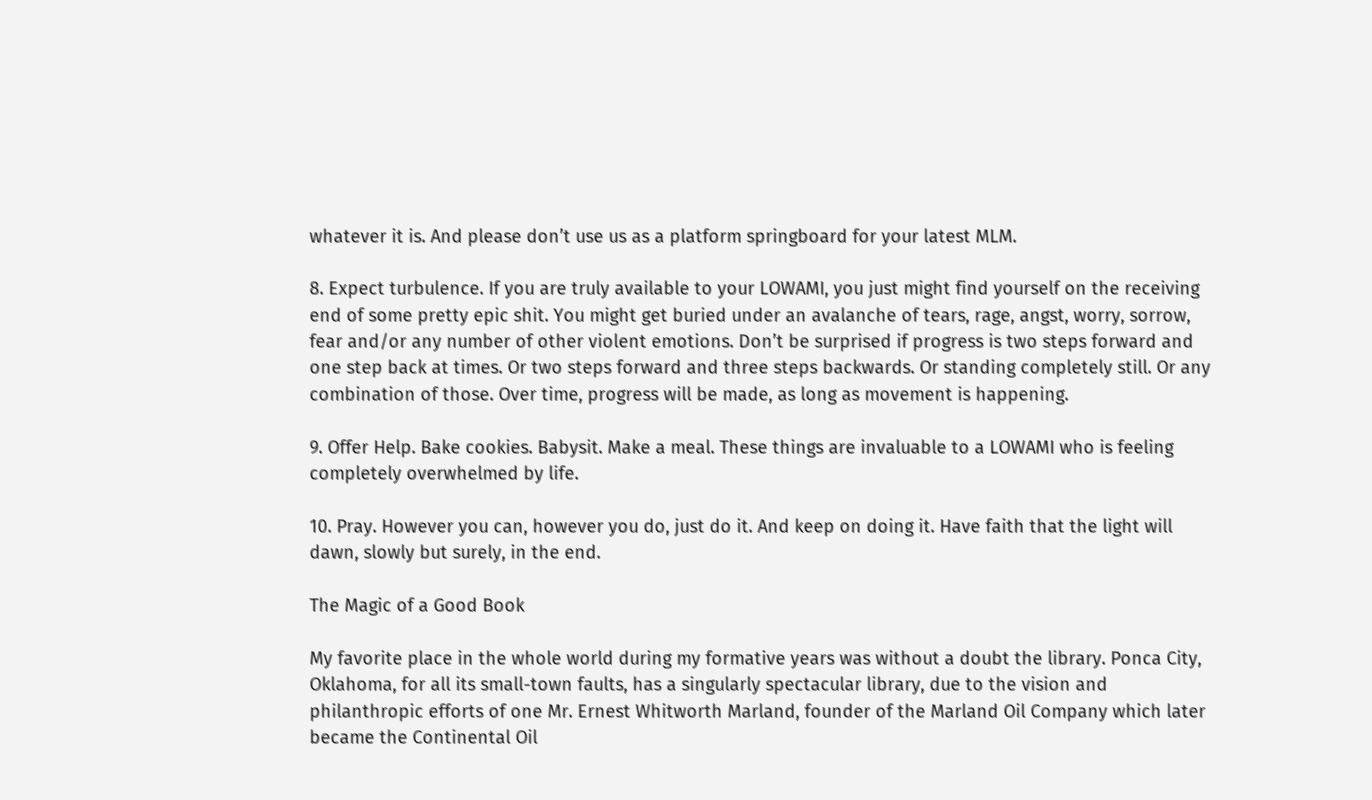whatever it is. And please don’t use us as a platform springboard for your latest MLM.

8. Expect turbulence. If you are truly available to your LOWAMI, you just might find yourself on the receiving end of some pretty epic shit. You might get buried under an avalanche of tears, rage, angst, worry, sorrow, fear and/or any number of other violent emotions. Don’t be surprised if progress is two steps forward and one step back at times. Or two steps forward and three steps backwards. Or standing completely still. Or any combination of those. Over time, progress will be made, as long as movement is happening.

9. Offer Help. Bake cookies. Babysit. Make a meal. These things are invaluable to a LOWAMI who is feeling completely overwhelmed by life.

10. Pray. However you can, however you do, just do it. And keep on doing it. Have faith that the light will dawn, slowly but surely, in the end.

The Magic of a Good Book

My favorite place in the whole world during my formative years was without a doubt the library. Ponca City, Oklahoma, for all its small-town faults, has a singularly spectacular library, due to the vision and philanthropic efforts of one Mr. Ernest Whitworth Marland, founder of the Marland Oil Company which later became the Continental Oil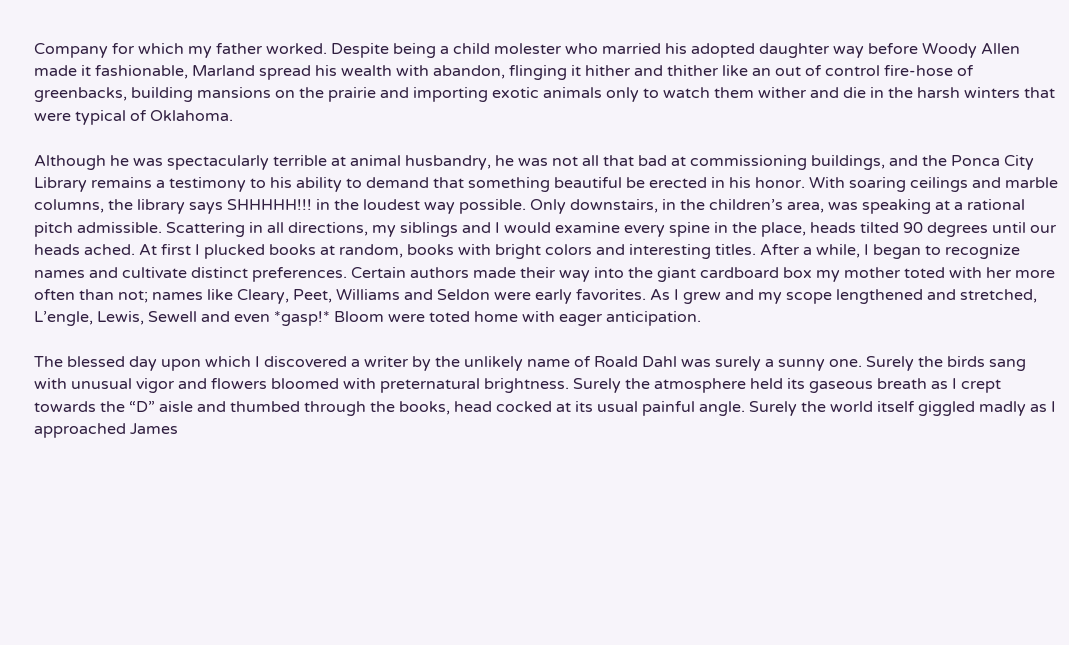Company for which my father worked. Despite being a child molester who married his adopted daughter way before Woody Allen made it fashionable, Marland spread his wealth with abandon, flinging it hither and thither like an out of control fire-hose of greenbacks, building mansions on the prairie and importing exotic animals only to watch them wither and die in the harsh winters that were typical of Oklahoma.

Although he was spectacularly terrible at animal husbandry, he was not all that bad at commissioning buildings, and the Ponca City Library remains a testimony to his ability to demand that something beautiful be erected in his honor. With soaring ceilings and marble columns, the library says SHHHHH!!! in the loudest way possible. Only downstairs, in the children’s area, was speaking at a rational pitch admissible. Scattering in all directions, my siblings and I would examine every spine in the place, heads tilted 90 degrees until our heads ached. At first I plucked books at random, books with bright colors and interesting titles. After a while, I began to recognize names and cultivate distinct preferences. Certain authors made their way into the giant cardboard box my mother toted with her more often than not; names like Cleary, Peet, Williams and Seldon were early favorites. As I grew and my scope lengthened and stretched, L’engle, Lewis, Sewell and even *gasp!* Bloom were toted home with eager anticipation.

The blessed day upon which I discovered a writer by the unlikely name of Roald Dahl was surely a sunny one. Surely the birds sang with unusual vigor and flowers bloomed with preternatural brightness. Surely the atmosphere held its gaseous breath as I crept towards the “D” aisle and thumbed through the books, head cocked at its usual painful angle. Surely the world itself giggled madly as I approached James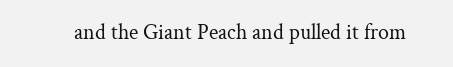and the Giant Peach and pulled it from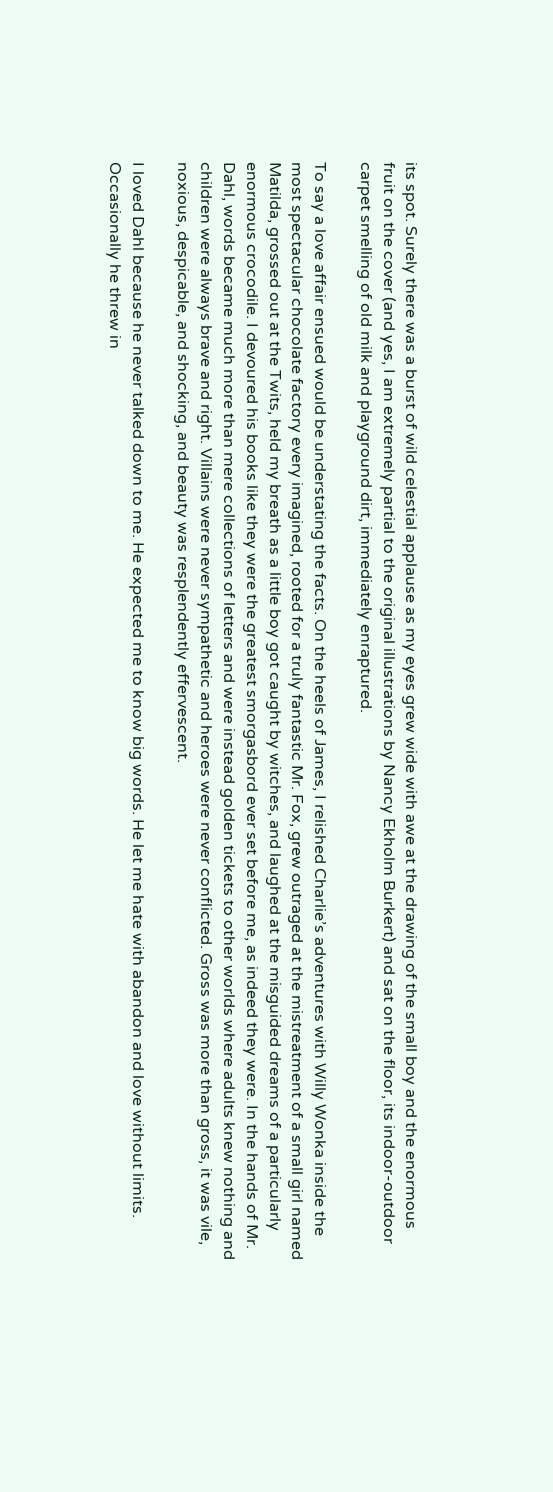its spot. Surely there was a burst of wild celestial applause as my eyes grew wide with awe at the drawing of the small boy and the enormous fruit on the cover (and yes, I am extremely partial to the original illustrations by Nancy Ekholm Burkert) and sat on the floor, its indoor-outdoor carpet smelling of old milk and playground dirt, immediately enraptured.

To say a love affair ensued would be understating the facts. On the heels of James, I relished Charlie’s adventures with Willy Wonka inside the most spectacular chocolate factory every imagined, rooted for a truly fantastic Mr. Fox, grew outraged at the mistreatment of a small girl named Matilda, grossed out at the Twits, held my breath as a little boy got caught by witches, and laughed at the misguided dreams of a particularly enormous crocodile. I devoured his books like they were the greatest smorgasbord ever set before me, as indeed they were. In the hands of Mr. Dahl, words became much more than mere collections of letters and were instead golden tickets to other worlds where adults knew nothing and children were always brave and right. Villains were never sympathetic and heroes were never conflicted. Gross was more than gross, it was vile, noxious, despicable, and shocking, and beauty was resplendently effervescent.

I loved Dahl because he never talked down to me. He expected me to know big words. He let me hate with abandon and love without limits. Occasionally he threw in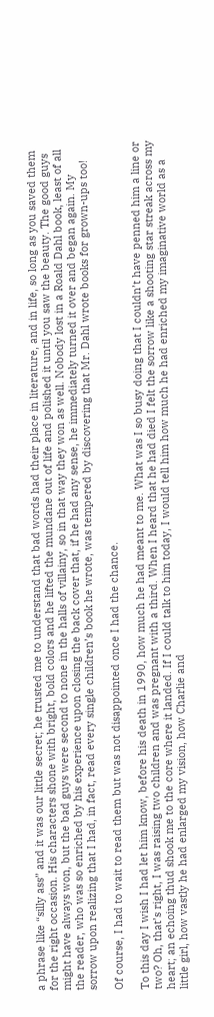a phrase like “silly ass” and it was our little secret; he trusted me to understand that bad words had their place in literature, and in life, so long as you saved them for the right occasion. His characters shone with bright, bold colors and he lifted the mundane out of life and polished it until you saw the beauty. The good guys might have always won, but the bad guys were second to none in the halls of villainy, so in that way they won as well. Nobody lost in a Roald Dahl book, least of all the reader, who was so enriched by his experience upon closing the back cover that, if he had any sense, he immediately turned it over and began again. My sorrow upon realizing that I had, in fact, read every single children’s book he wrote, was tempered by discovering that Mr. Dahl wrote books for grown-ups too!

Of course, I had to wait to read them but was not disappointed once I had the chance.

To this day I wish I had let him know, before his death in 1990, how much he had meant to me. What was I so busy doing that I couldn’t have penned him a line or two? Oh, that’s right, I was raising two children and was pregnant with a third. When I heard that he had died I felt the sorrow like a shooting star streak across my heart; an echoing thud shook me to the core where it landed. If I could talk to him today, I would tell him how much he had enriched my imaginative world as a little girl, how vastly he had enlarged my vision, how Charlie and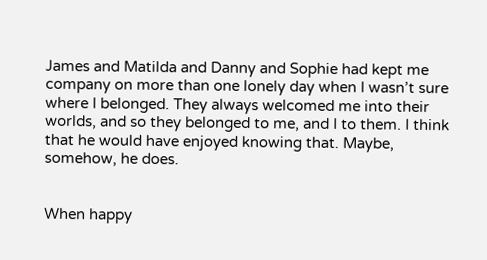James and Matilda and Danny and Sophie had kept me company on more than one lonely day when I wasn’t sure where I belonged. They always welcomed me into their worlds, and so they belonged to me, and I to them. I think that he would have enjoyed knowing that. Maybe, somehow, he does.


When happy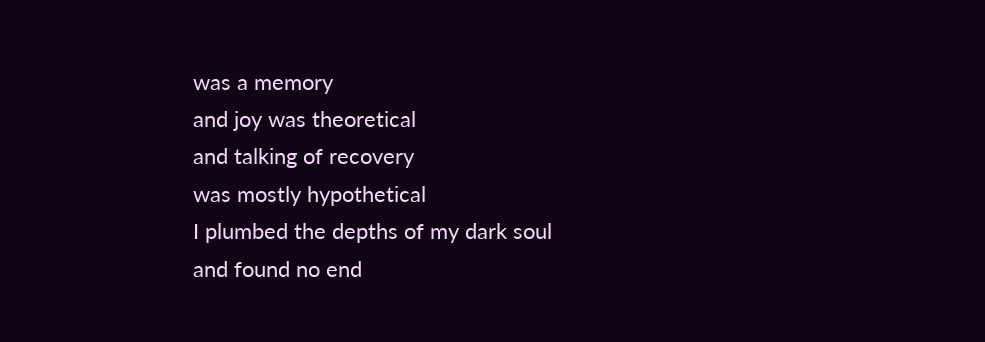was a memory
and joy was theoretical
and talking of recovery
was mostly hypothetical
I plumbed the depths of my dark soul
and found no end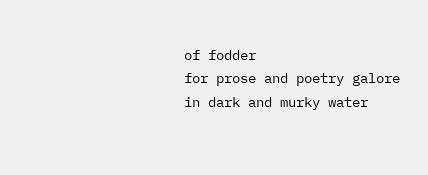of fodder
for prose and poetry galore
in dark and murky water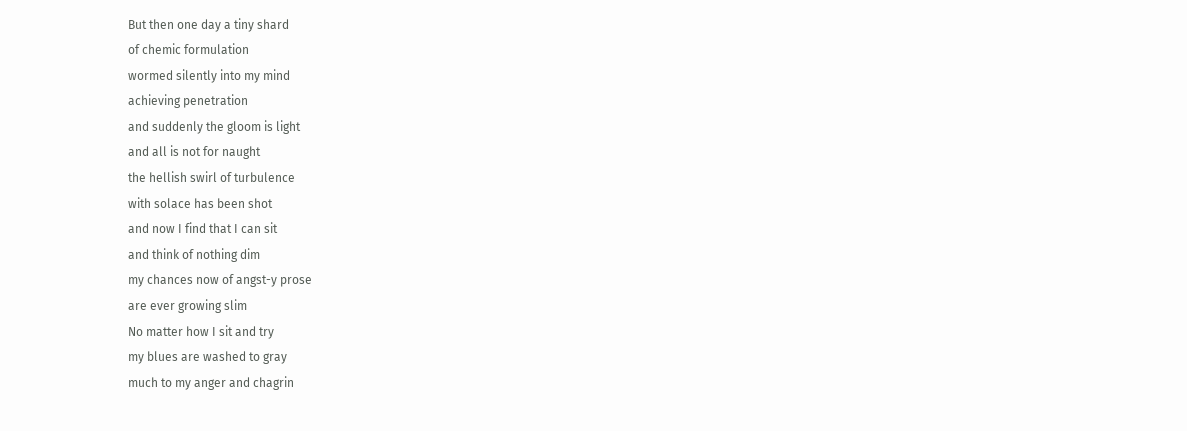But then one day a tiny shard
of chemic formulation
wormed silently into my mind
achieving penetration
and suddenly the gloom is light
and all is not for naught
the hellish swirl of turbulence
with solace has been shot
and now I find that I can sit
and think of nothing dim
my chances now of angst-y prose
are ever growing slim
No matter how I sit and try
my blues are washed to gray
much to my anger and chagrin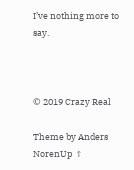I’ve nothing more to say.



© 2019 Crazy Real

Theme by Anders NorenUp ↑